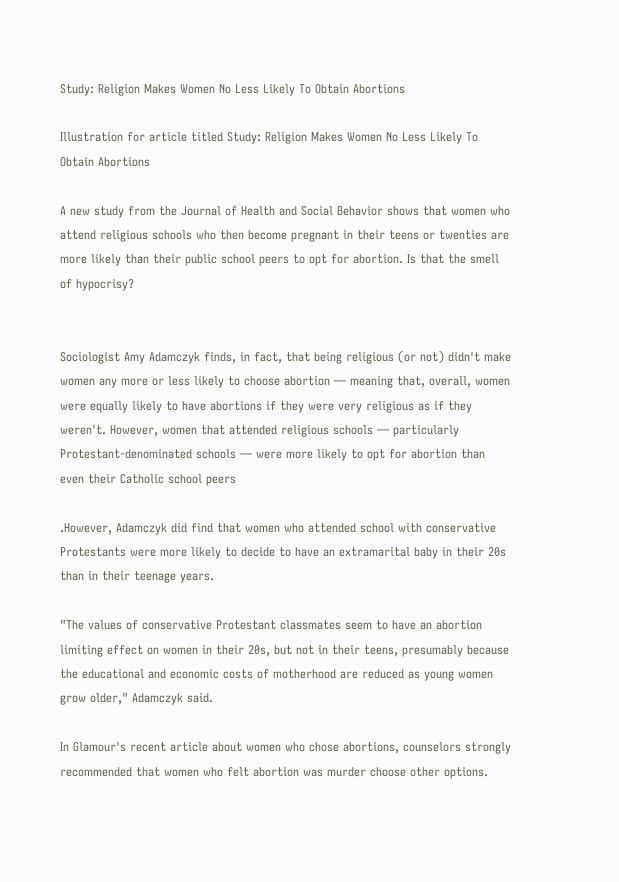Study: Religion Makes Women No Less Likely To Obtain Abortions

Illustration for article titled Study: Religion Makes Women No Less Likely To Obtain Abortions

A new study from the Journal of Health and Social Behavior shows that women who attend religious schools who then become pregnant in their teens or twenties are more likely than their public school peers to opt for abortion. Is that the smell of hypocrisy?


Sociologist Amy Adamczyk finds, in fact, that being religious (or not) didn't make women any more or less likely to choose abortion — meaning that, overall, women were equally likely to have abortions if they were very religious as if they weren't. However, women that attended religious schools — particularly Protestant-denominated schools — were more likely to opt for abortion than even their Catholic school peers

.However, Adamczyk did find that women who attended school with conservative Protestants were more likely to decide to have an extramarital baby in their 20s than in their teenage years.

"The values of conservative Protestant classmates seem to have an abortion limiting effect on women in their 20s, but not in their teens, presumably because the educational and economic costs of motherhood are reduced as young women grow older," Adamczyk said.

In Glamour's recent article about women who chose abortions, counselors strongly recommended that women who felt abortion was murder choose other options.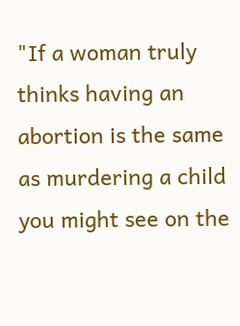"If a woman truly thinks having an abortion is the same as murdering a child you might see on the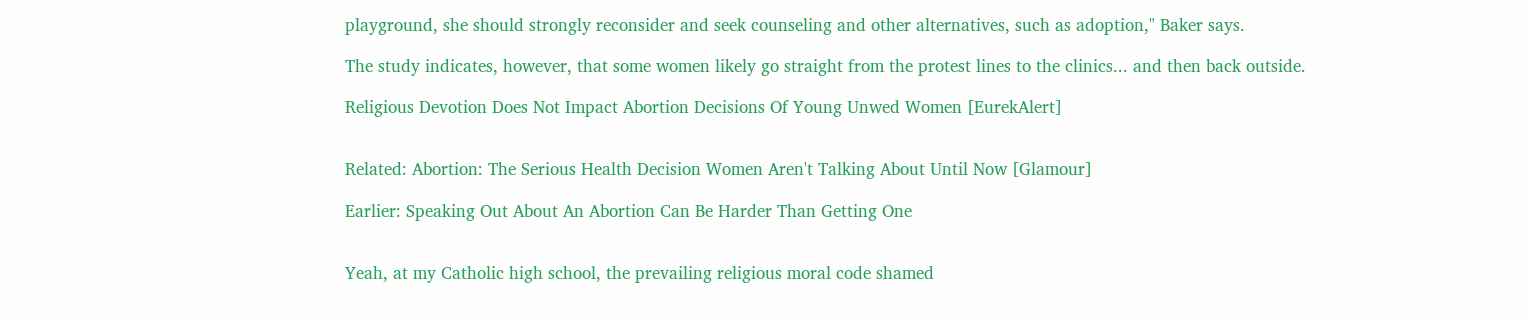playground, she should strongly reconsider and seek counseling and other alternatives, such as adoption," Baker says.

The study indicates, however, that some women likely go straight from the protest lines to the clinics... and then back outside.

Religious Devotion Does Not Impact Abortion Decisions Of Young Unwed Women [EurekAlert]


Related: Abortion: The Serious Health Decision Women Aren't Talking About Until Now [Glamour]

Earlier: Speaking Out About An Abortion Can Be Harder Than Getting One


Yeah, at my Catholic high school, the prevailing religious moral code shamed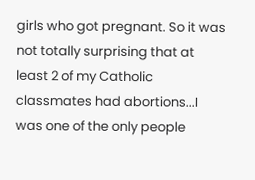girls who got pregnant. So it was not totally surprising that at least 2 of my Catholic classmates had abortions...I was one of the only people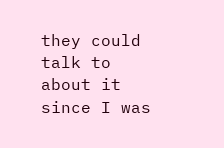they could talk to about it since I was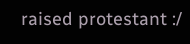raised protestant :/